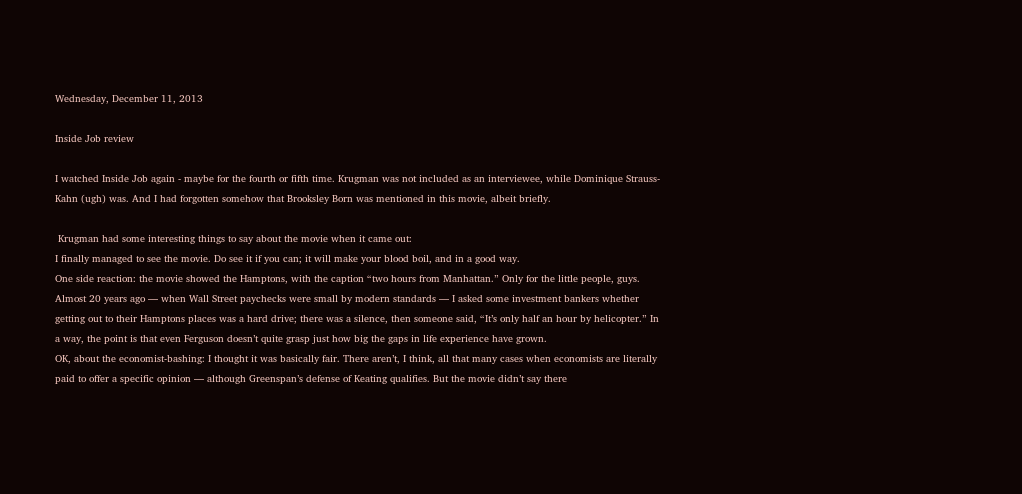Wednesday, December 11, 2013

Inside Job review

I watched Inside Job again - maybe for the fourth or fifth time. Krugman was not included as an interviewee, while Dominique Strauss-Kahn (ugh) was. And I had forgotten somehow that Brooksley Born was mentioned in this movie, albeit briefly.

 Krugman had some interesting things to say about the movie when it came out:
I finally managed to see the movie. Do see it if you can; it will make your blood boil, and in a good way.
One side reaction: the movie showed the Hamptons, with the caption “two hours from Manhattan.” Only for the little people, guys. Almost 20 years ago — when Wall Street paychecks were small by modern standards — I asked some investment bankers whether getting out to their Hamptons places was a hard drive; there was a silence, then someone said, “It’s only half an hour by helicopter.” In a way, the point is that even Ferguson doesn’t quite grasp just how big the gaps in life experience have grown.
OK, about the economist-bashing: I thought it was basically fair. There aren’t, I think, all that many cases when economists are literally paid to offer a specific opinion — although Greenspan’s defense of Keating qualifies. But the movie didn’t say there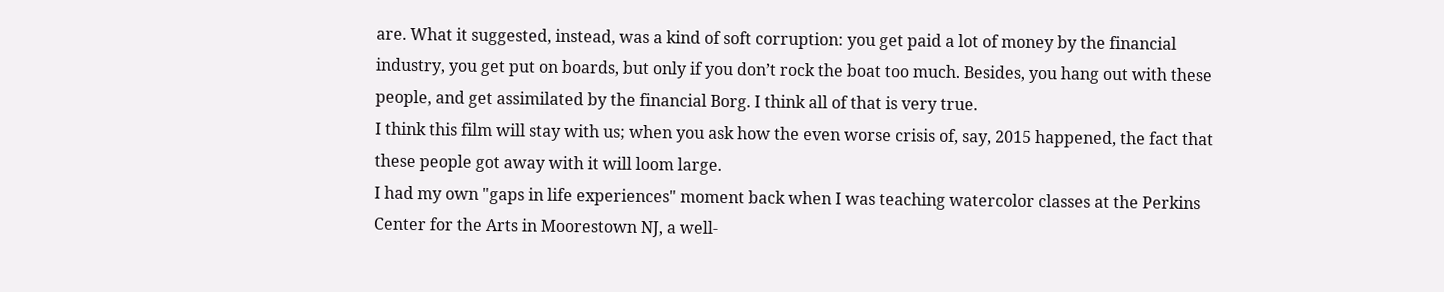are. What it suggested, instead, was a kind of soft corruption: you get paid a lot of money by the financial industry, you get put on boards, but only if you don’t rock the boat too much. Besides, you hang out with these people, and get assimilated by the financial Borg. I think all of that is very true.
I think this film will stay with us; when you ask how the even worse crisis of, say, 2015 happened, the fact that these people got away with it will loom large.
I had my own "gaps in life experiences" moment back when I was teaching watercolor classes at the Perkins Center for the Arts in Moorestown NJ, a well-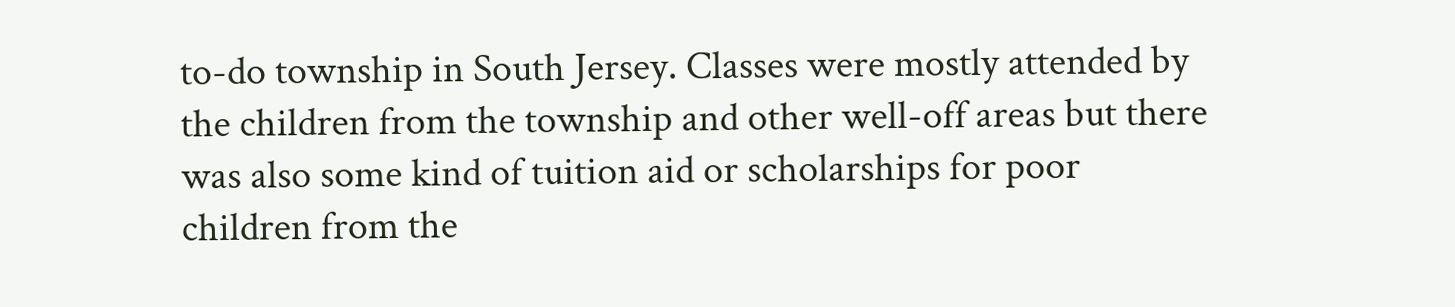to-do township in South Jersey. Classes were mostly attended by the children from the township and other well-off areas but there was also some kind of tuition aid or scholarships for poor children from the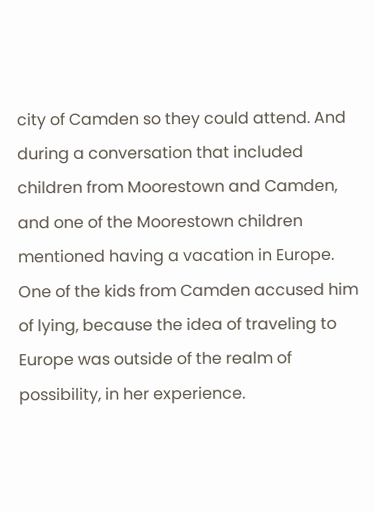city of Camden so they could attend. And during a conversation that included children from Moorestown and Camden, and one of the Moorestown children mentioned having a vacation in Europe. One of the kids from Camden accused him of lying, because the idea of traveling to Europe was outside of the realm of possibility, in her experience.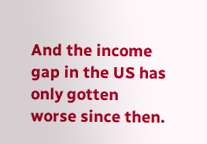And the income gap in the US has only gotten worse since then.